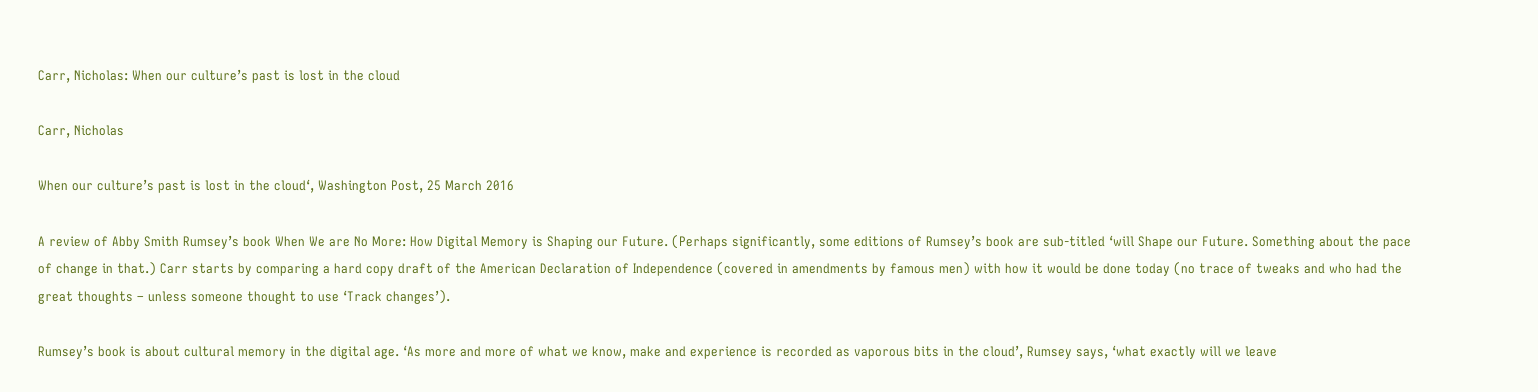Carr, Nicholas: When our culture’s past is lost in the cloud

Carr, Nicholas

When our culture’s past is lost in the cloud‘, Washington Post, 25 March 2016

A review of Abby Smith Rumsey’s book When We are No More: How Digital Memory is Shaping our Future. (Perhaps significantly, some editions of Rumsey’s book are sub-titled ‘will Shape our Future. Something about the pace of change in that.) Carr starts by comparing a hard copy draft of the American Declaration of Independence (covered in amendments by famous men) with how it would be done today (no trace of tweaks and who had the great thoughts – unless someone thought to use ‘Track changes’).

Rumsey’s book is about cultural memory in the digital age. ‘As more and more of what we know, make and experience is recorded as vaporous bits in the cloud’, Rumsey says, ‘what exactly will we leave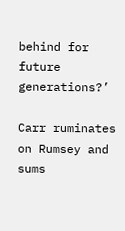behind for future generations?’

Carr ruminates on Rumsey and sums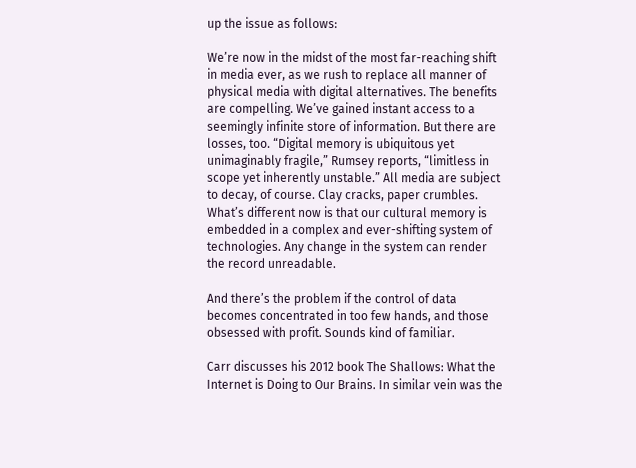up the issue as follows:

We’re now in the midst of the most far-reaching shift in media ever, as we rush to replace all manner of physical media with digital alternatives. The benefits are compelling. We’ve gained instant access to a seemingly infinite store of information. But there are losses, too. “Digital memory is ubiquitous yet unimaginably fragile,” Rumsey reports, “limitless in scope yet inherently unstable.” All media are subject to decay, of course. Clay cracks, paper crumbles. What’s different now is that our cultural memory is embedded in a complex and ever-shifting system of technologies. Any change in the system can render the record unreadable.

And there’s the problem if the control of data becomes concentrated in too few hands, and those obsessed with profit. Sounds kind of familiar.

Carr discusses his 2012 book The Shallows: What the Internet is Doing to Our Brains. In similar vein was the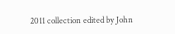2011 collection edited by John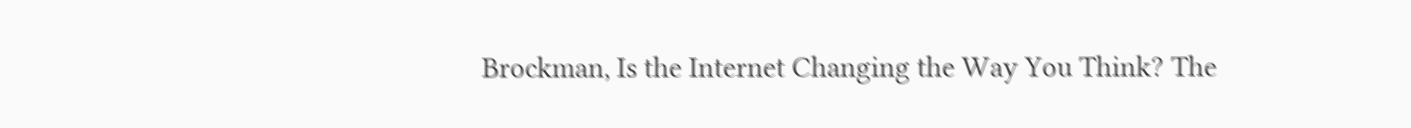Brockman, Is the Internet Changing the Way You Think? The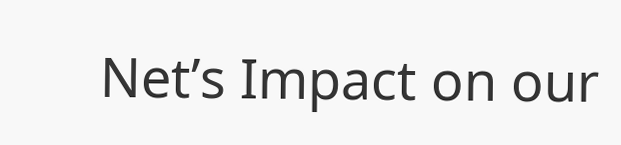Net’s Impact on our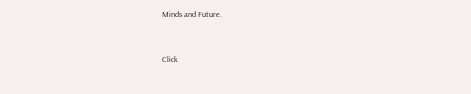Minds and Future.


Click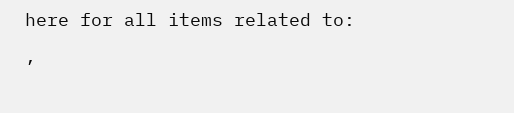here for all items related to: ,